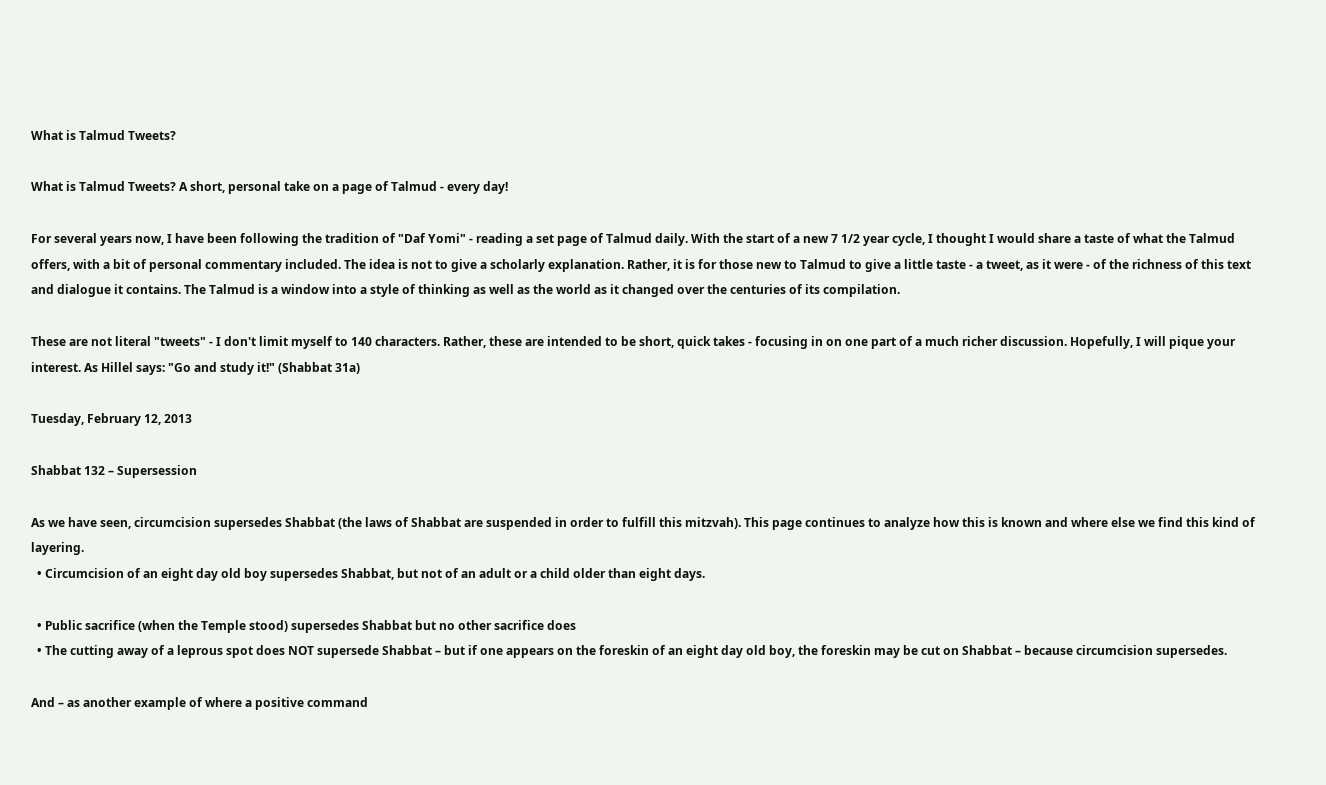What is Talmud Tweets?

What is Talmud Tweets? A short, personal take on a page of Talmud - every day!

For several years now, I have been following the tradition of "Daf Yomi" - reading a set page of Talmud daily. With the start of a new 7 1/2 year cycle, I thought I would share a taste of what the Talmud offers, with a bit of personal commentary included. The idea is not to give a scholarly explanation. Rather, it is for those new to Talmud to give a little taste - a tweet, as it were - of the richness of this text and dialogue it contains. The Talmud is a window into a style of thinking as well as the world as it changed over the centuries of its compilation.

These are not literal "tweets" - I don't limit myself to 140 characters. Rather, these are intended to be short, quick takes - focusing in on one part of a much richer discussion. Hopefully, I will pique your interest. As Hillel says: "Go and study it!" (Shabbat 31a)

Tuesday, February 12, 2013

Shabbat 132 – Supersession

As we have seen, circumcision supersedes Shabbat (the laws of Shabbat are suspended in order to fulfill this mitzvah). This page continues to analyze how this is known and where else we find this kind of layering.
  • Circumcision of an eight day old boy supersedes Shabbat, but not of an adult or a child older than eight days.

  • Public sacrifice (when the Temple stood) supersedes Shabbat but no other sacrifice does
  • The cutting away of a leprous spot does NOT supersede Shabbat – but if one appears on the foreskin of an eight day old boy, the foreskin may be cut on Shabbat – because circumcision supersedes.

And – as another example of where a positive command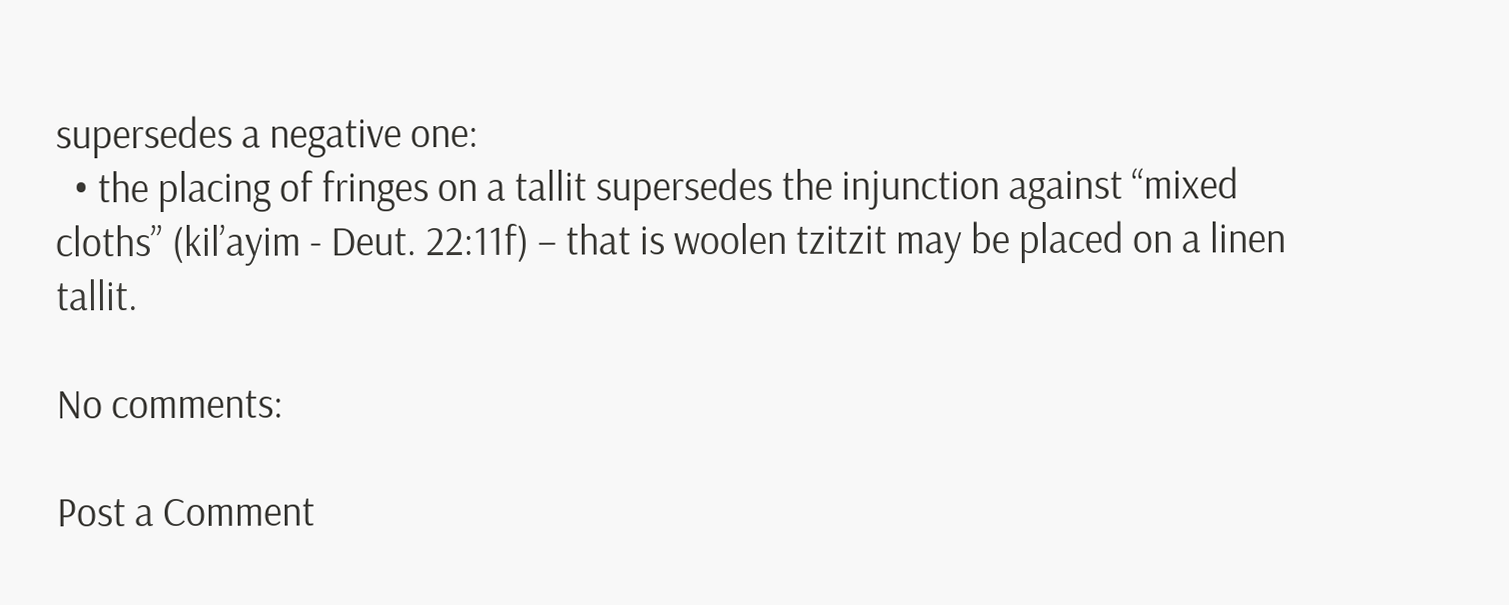supersedes a negative one:
  • the placing of fringes on a tallit supersedes the injunction against “mixed cloths” (kil’ayim - Deut. 22:11f) – that is woolen tzitzit may be placed on a linen tallit.

No comments:

Post a Comment